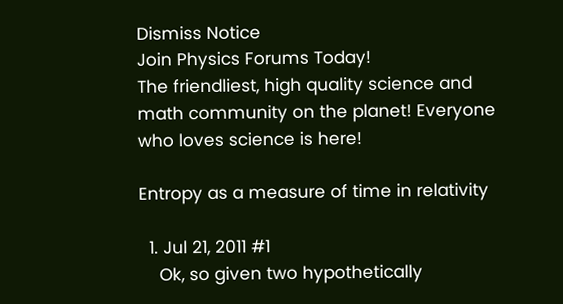Dismiss Notice
Join Physics Forums Today!
The friendliest, high quality science and math community on the planet! Everyone who loves science is here!

Entropy as a measure of time in relativity

  1. Jul 21, 2011 #1
    Ok, so given two hypothetically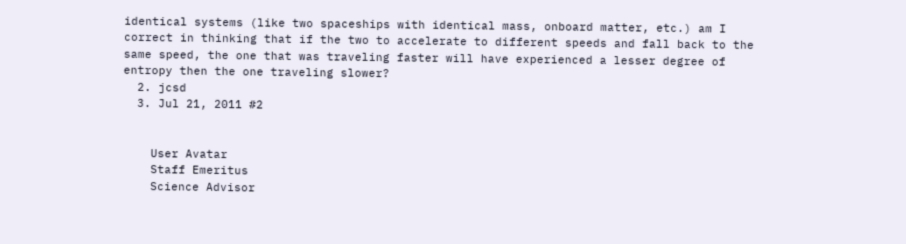identical systems (like two spaceships with identical mass, onboard matter, etc.) am I correct in thinking that if the two to accelerate to different speeds and fall back to the same speed, the one that was traveling faster will have experienced a lesser degree of entropy then the one traveling slower?
  2. jcsd
  3. Jul 21, 2011 #2


    User Avatar
    Staff Emeritus
    Science Advisor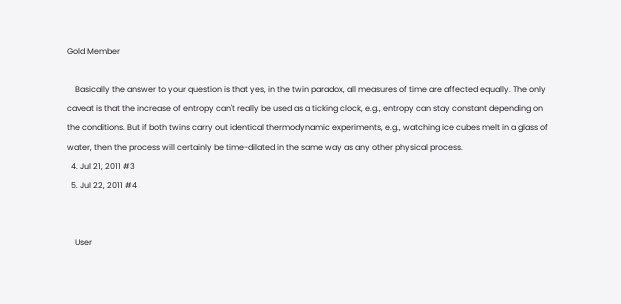Gold Member

    Basically the answer to your question is that yes, in the twin paradox, all measures of time are affected equally. The only caveat is that the increase of entropy can't really be used as a ticking clock, e.g., entropy can stay constant depending on the conditions. But if both twins carry out identical thermodynamic experiments, e.g., watching ice cubes melt in a glass of water, then the process will certainly be time-dilated in the same way as any other physical process.
  4. Jul 21, 2011 #3
  5. Jul 22, 2011 #4


    User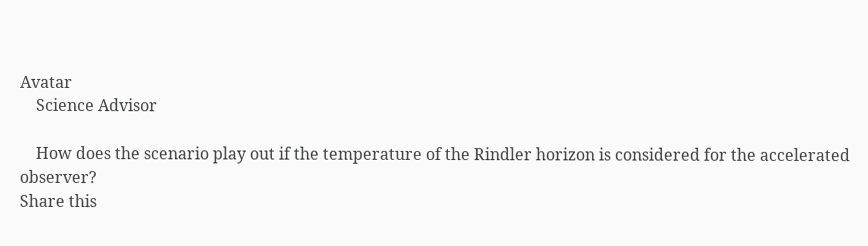Avatar
    Science Advisor

    How does the scenario play out if the temperature of the Rindler horizon is considered for the accelerated observer?
Share this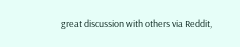great discussion with others via Reddit,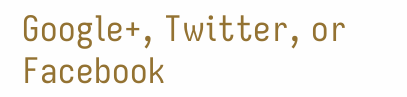Google+, Twitter, or Facebook